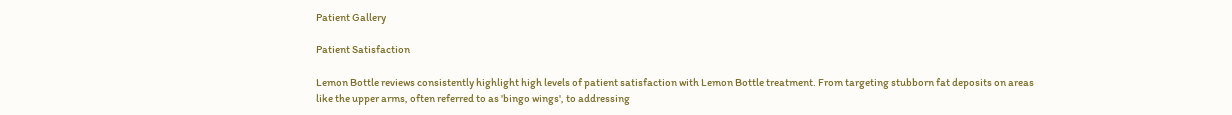Patient Gallery

Patient Satisfaction

Lemon Bottle reviews consistently highlight high levels of patient satisfaction with Lemon Bottle treatment. From targeting stubborn fat deposits on areas like the upper arms, often referred to as 'bingo wings', to addressing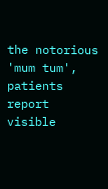the notorious 'mum tum', patients report visible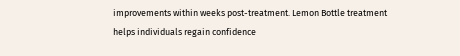improvements within weeks post-treatment. Lemon Bottle treatment helps individuals regain confidence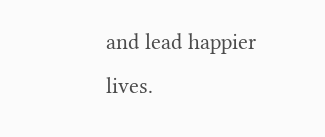and lead happier lives.